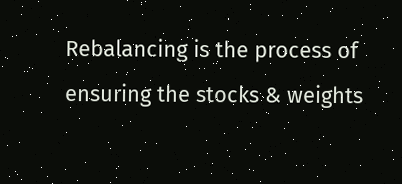Rebalancing is the process of ensuring the stocks & weights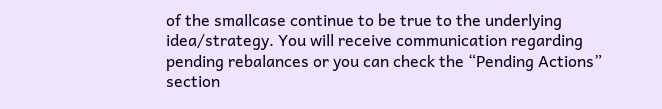of the smallcase continue to be true to the underlying idea/strategy. You will receive communication regarding pending rebalances or you can check the “Pending Actions” section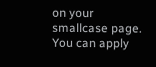on your smallcase page. You can apply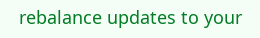rebalance updates to your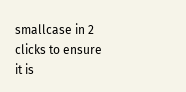smallcase in 2 clicks to ensure it is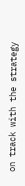on track with the strategy